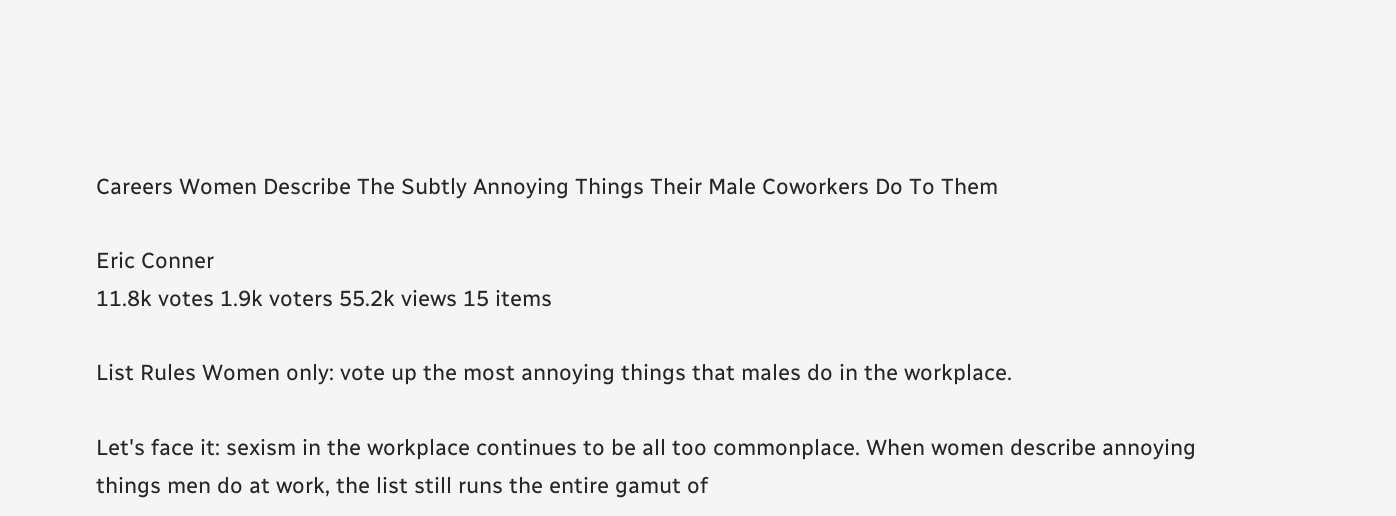Careers Women Describe The Subtly Annoying Things Their Male Coworkers Do To Them

Eric Conner
11.8k votes 1.9k voters 55.2k views 15 items

List Rules Women only: vote up the most annoying things that males do in the workplace.

Let's face it: sexism in the workplace continues to be all too commonplace. When women describe annoying things men do at work, the list still runs the entire gamut of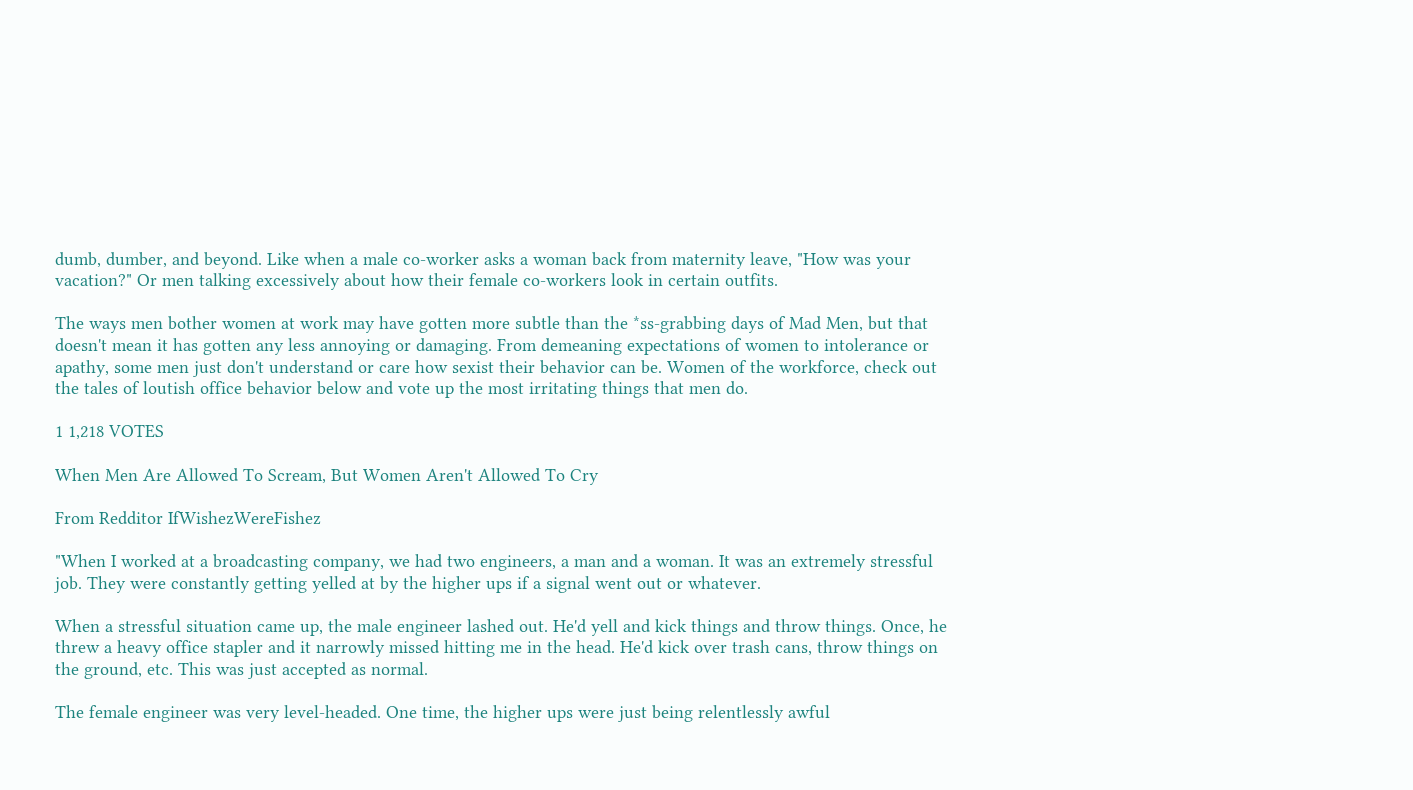dumb, dumber, and beyond. Like when a male co-worker asks a woman back from maternity leave, "How was your vacation?" Or men talking excessively about how their female co-workers look in certain outfits.

The ways men bother women at work may have gotten more subtle than the *ss-grabbing days of Mad Men, but that doesn't mean it has gotten any less annoying or damaging. From demeaning expectations of women to intolerance or apathy, some men just don't understand or care how sexist their behavior can be. Women of the workforce, check out the tales of loutish office behavior below and vote up the most irritating things that men do.

1 1,218 VOTES

When Men Are Allowed To Scream, But Women Aren't Allowed To Cry

From Redditor IfWishezWereFishez

"When I worked at a broadcasting company, we had two engineers, a man and a woman. It was an extremely stressful job. They were constantly getting yelled at by the higher ups if a signal went out or whatever.

When a stressful situation came up, the male engineer lashed out. He'd yell and kick things and throw things. Once, he threw a heavy office stapler and it narrowly missed hitting me in the head. He'd kick over trash cans, throw things on the ground, etc. This was just accepted as normal.

The female engineer was very level-headed. One time, the higher ups were just being relentlessly awful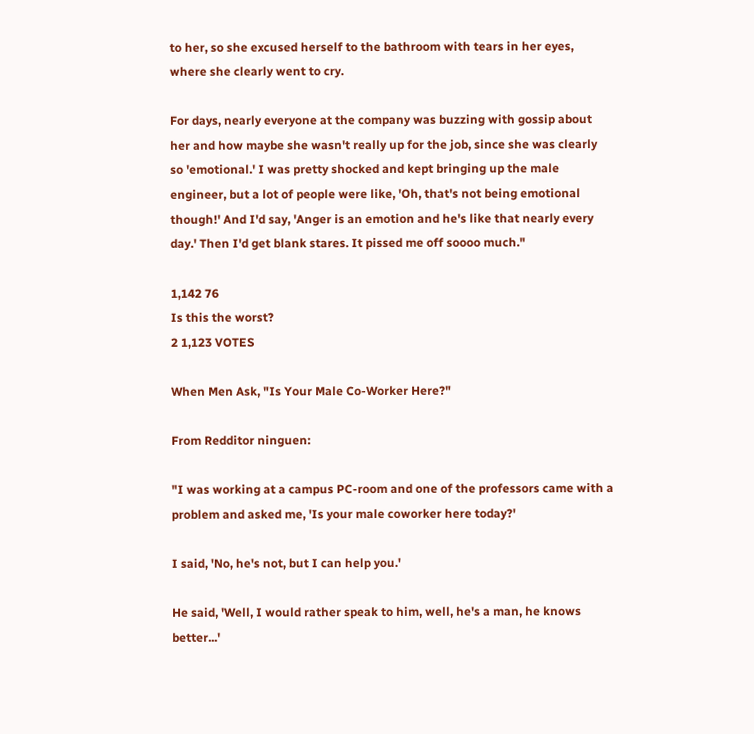to her, so she excused herself to the bathroom with tears in her eyes, where she clearly went to cry.

For days, nearly everyone at the company was buzzing with gossip about her and how maybe she wasn't really up for the job, since she was clearly so 'emotional.' I was pretty shocked and kept bringing up the male engineer, but a lot of people were like, 'Oh, that's not being emotional though!' And I'd say, 'Anger is an emotion and he's like that nearly every day.' Then I'd get blank stares. It pissed me off soooo much."

1,142 76
Is this the worst?
2 1,123 VOTES

When Men Ask, "Is Your Male Co-Worker Here?"

From Redditor ninguen:

"I was working at a campus PC-room and one of the professors came with a problem and asked me, 'Is your male coworker here today?'

I said, 'No, he's not, but I can help you.'

He said, 'Well, I would rather speak to him, well, he's a man, he knows better...'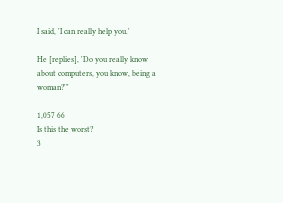I said, 'I can really help you.'

He [replies], 'Do you really know about computers, you know, being a woman?'"

1,057 66
Is this the worst?
3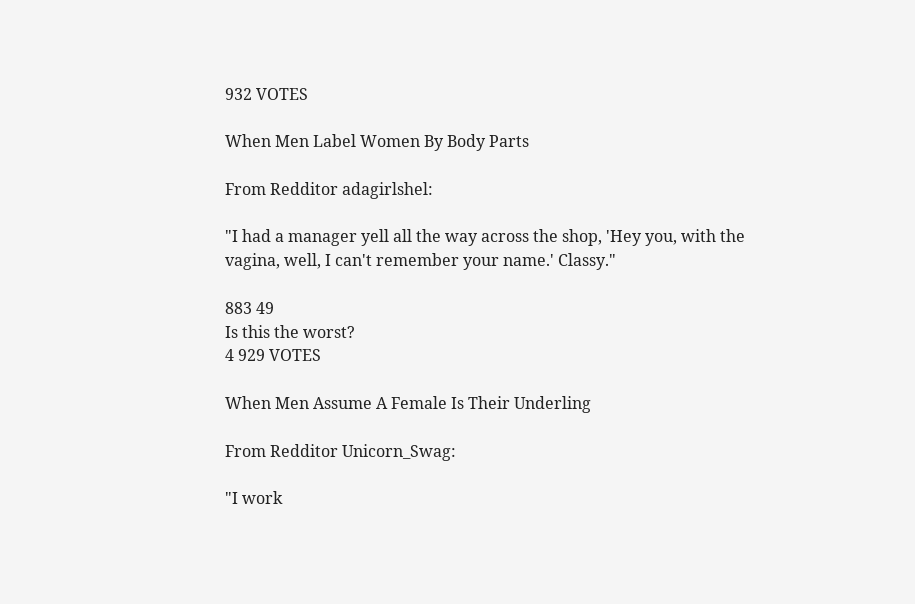932 VOTES

When Men Label Women By Body Parts

From Redditor adagirlshel:

"I had a manager yell all the way across the shop, 'Hey you, with the vagina, well, I can't remember your name.' Classy."

883 49
Is this the worst?
4 929 VOTES

When Men Assume A Female Is Their Underling

From Redditor Unicorn_Swag:

"I work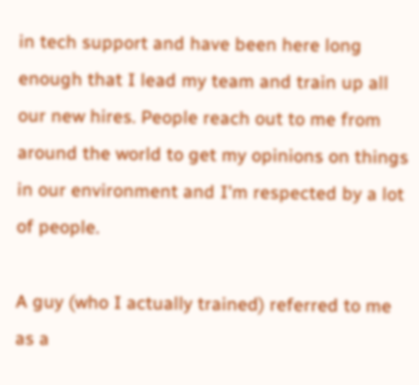in tech support and have been here long enough that I lead my team and train up all our new hires. People reach out to me from around the world to get my opinions on things in our environment and I'm respected by a lot of people.

A guy (who I actually trained) referred to me as a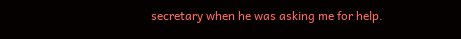secretary when he was asking me for help.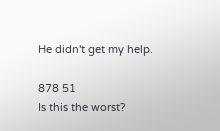He didn't get my help.

878 51
Is this the worst?